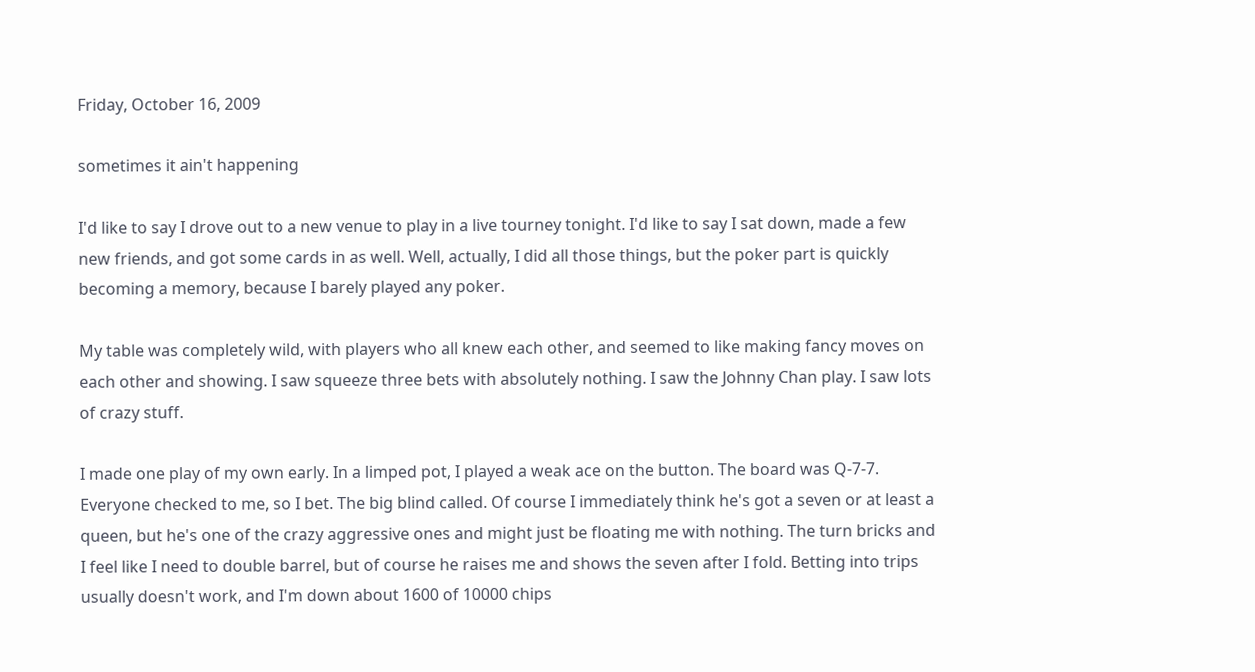Friday, October 16, 2009

sometimes it ain't happening

I'd like to say I drove out to a new venue to play in a live tourney tonight. I'd like to say I sat down, made a few new friends, and got some cards in as well. Well, actually, I did all those things, but the poker part is quickly becoming a memory, because I barely played any poker.

My table was completely wild, with players who all knew each other, and seemed to like making fancy moves on each other and showing. I saw squeeze three bets with absolutely nothing. I saw the Johnny Chan play. I saw lots of crazy stuff.

I made one play of my own early. In a limped pot, I played a weak ace on the button. The board was Q-7-7. Everyone checked to me, so I bet. The big blind called. Of course I immediately think he's got a seven or at least a queen, but he's one of the crazy aggressive ones and might just be floating me with nothing. The turn bricks and I feel like I need to double barrel, but of course he raises me and shows the seven after I fold. Betting into trips usually doesn't work, and I'm down about 1600 of 10000 chips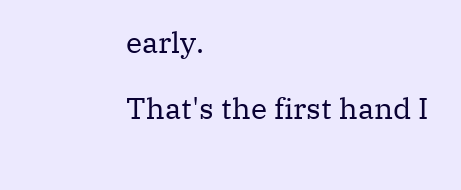early.

That's the first hand I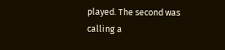played. The second was calling a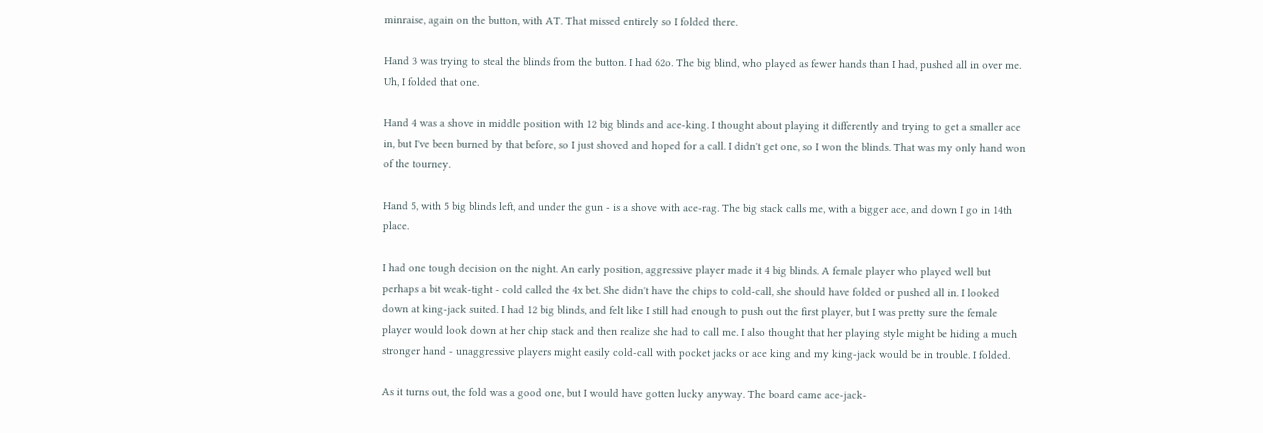minraise, again on the button, with AT. That missed entirely so I folded there.

Hand 3 was trying to steal the blinds from the button. I had 62o. The big blind, who played as fewer hands than I had, pushed all in over me. Uh, I folded that one.

Hand 4 was a shove in middle position with 12 big blinds and ace-king. I thought about playing it differently and trying to get a smaller ace in, but I've been burned by that before, so I just shoved and hoped for a call. I didn't get one, so I won the blinds. That was my only hand won of the tourney.

Hand 5, with 5 big blinds left, and under the gun - is a shove with ace-rag. The big stack calls me, with a bigger ace, and down I go in 14th place.

I had one tough decision on the night. An early position, aggressive player made it 4 big blinds. A female player who played well but perhaps a bit weak-tight - cold called the 4x bet. She didn't have the chips to cold-call, she should have folded or pushed all in. I looked down at king-jack suited. I had 12 big blinds, and felt like I still had enough to push out the first player, but I was pretty sure the female player would look down at her chip stack and then realize she had to call me. I also thought that her playing style might be hiding a much stronger hand - unaggressive players might easily cold-call with pocket jacks or ace king and my king-jack would be in trouble. I folded.

As it turns out, the fold was a good one, but I would have gotten lucky anyway. The board came ace-jack-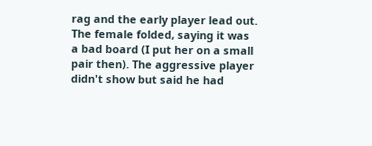rag and the early player lead out. The female folded, saying it was a bad board (I put her on a small pair then). The aggressive player didn't show but said he had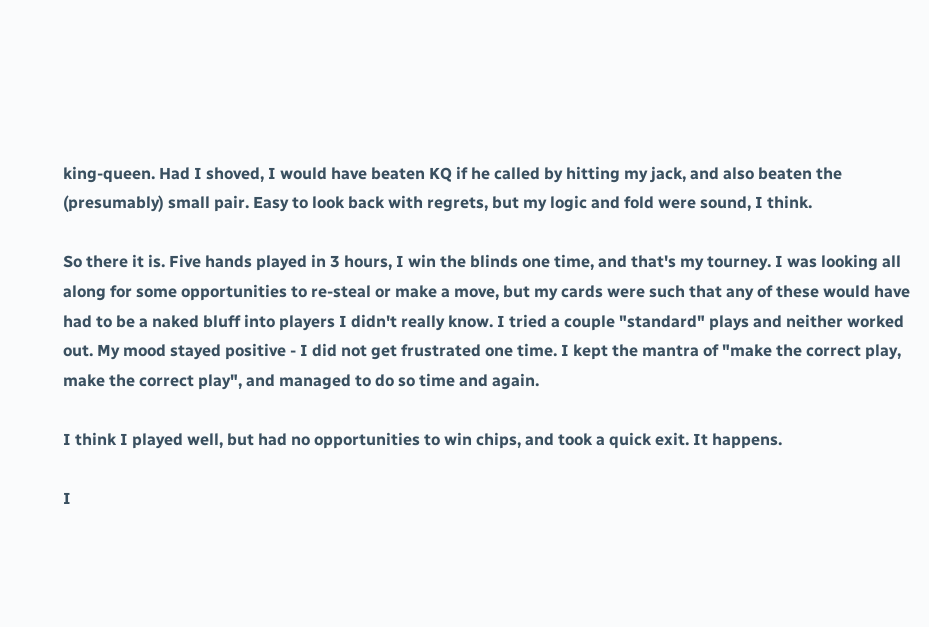king-queen. Had I shoved, I would have beaten KQ if he called by hitting my jack, and also beaten the (presumably) small pair. Easy to look back with regrets, but my logic and fold were sound, I think.

So there it is. Five hands played in 3 hours, I win the blinds one time, and that's my tourney. I was looking all along for some opportunities to re-steal or make a move, but my cards were such that any of these would have had to be a naked bluff into players I didn't really know. I tried a couple "standard" plays and neither worked out. My mood stayed positive - I did not get frustrated one time. I kept the mantra of "make the correct play, make the correct play", and managed to do so time and again.

I think I played well, but had no opportunities to win chips, and took a quick exit. It happens.

I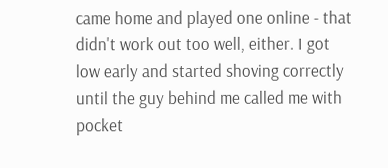came home and played one online - that didn't work out too well, either. I got low early and started shoving correctly until the guy behind me called me with pocket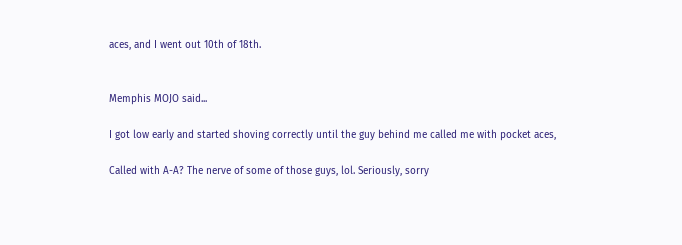aces, and I went out 10th of 18th.


Memphis MOJO said...

I got low early and started shoving correctly until the guy behind me called me with pocket aces,

Called with A-A? The nerve of some of those guys, lol. Seriously, sorry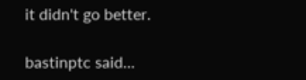it didn't go better.

bastinptc said...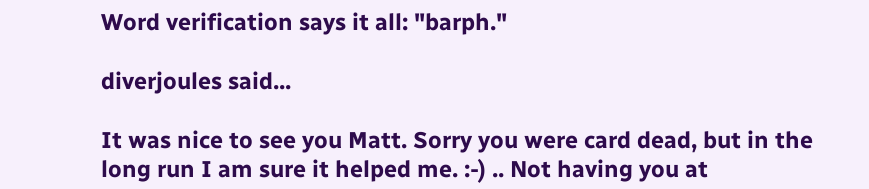Word verification says it all: "barph."

diverjoules said...

It was nice to see you Matt. Sorry you were card dead, but in the long run I am sure it helped me. :-) .. Not having you at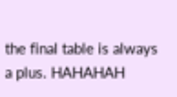the final table is always a plus. HAHAHAH